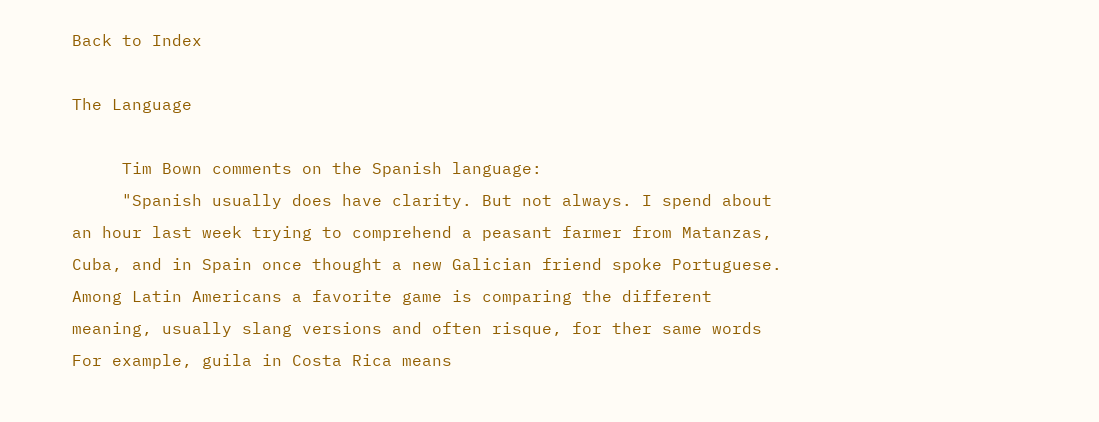Back to Index

The Language

     Tim Bown comments on the Spanish language:
     "Spanish usually does have clarity. But not always. I spend about an hour last week trying to comprehend a peasant farmer from Matanzas, Cuba, and in Spain once thought a new Galician friend spoke Portuguese. Among Latin Americans a favorite game is comparing the different meaning, usually slang versions and often risque, for ther same words For example, guila in Costa Rica means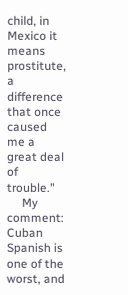child, in Mexico it means prostitute, a difference that once caused me a great deal of trouble."
     My comment: Cuban Spanish is one of the worst, and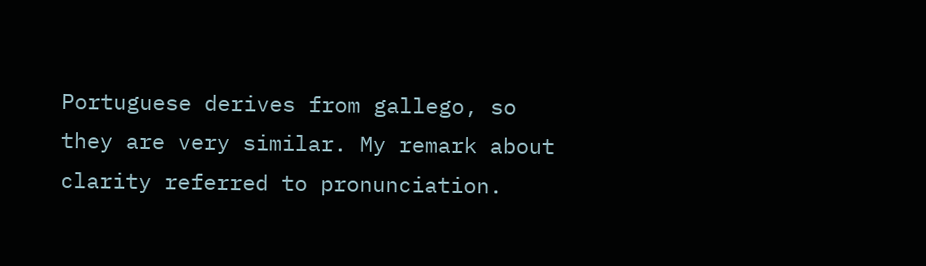Portuguese derives from gallego, so they are very similar. My remark about clarity referred to pronunciation.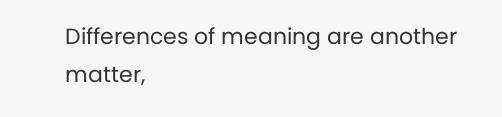Differences of meaning are another matter,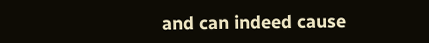and can indeed cause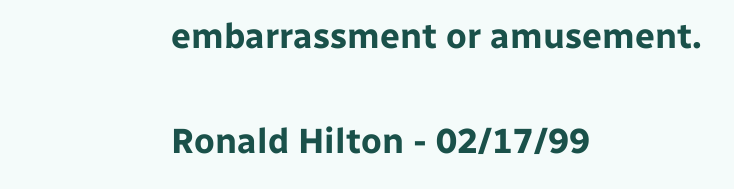embarrassment or amusement.

Ronald Hilton - 02/17/99